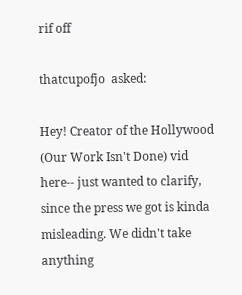rif off

thatcupofjo  asked:

Hey! Creator of the Hollywood (Our Work Isn't Done) vid here-- just wanted to clarify, since the press we got is kinda misleading. We didn't take anything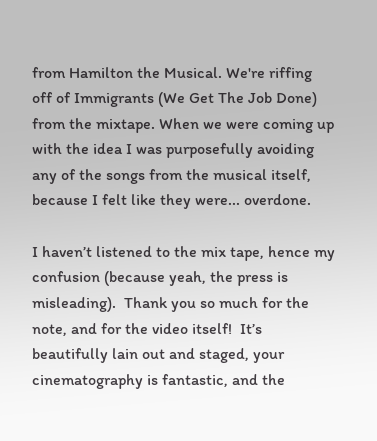from Hamilton the Musical. We're riffing off of Immigrants (We Get The Job Done) from the mixtape. When we were coming up with the idea I was purposefully avoiding any of the songs from the musical itself, because I felt like they were... overdone.

I haven’t listened to the mix tape, hence my confusion (because yeah, the press is misleading).  Thank you so much for the note, and for the video itself!  It’s beautifully lain out and staged, your cinematography is fantastic, and the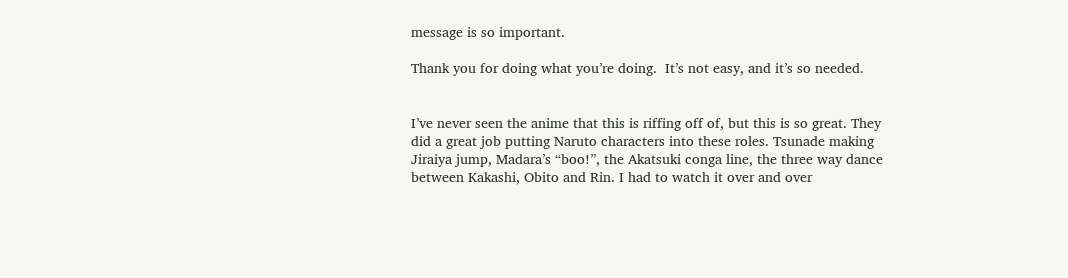message is so important.

Thank you for doing what you’re doing.  It’s not easy, and it’s so needed.


I’ve never seen the anime that this is riffing off of, but this is so great. They did a great job putting Naruto characters into these roles. Tsunade making Jiraiya jump, Madara’s “boo!”, the Akatsuki conga line, the three way dance between Kakashi, Obito and Rin. I had to watch it over and over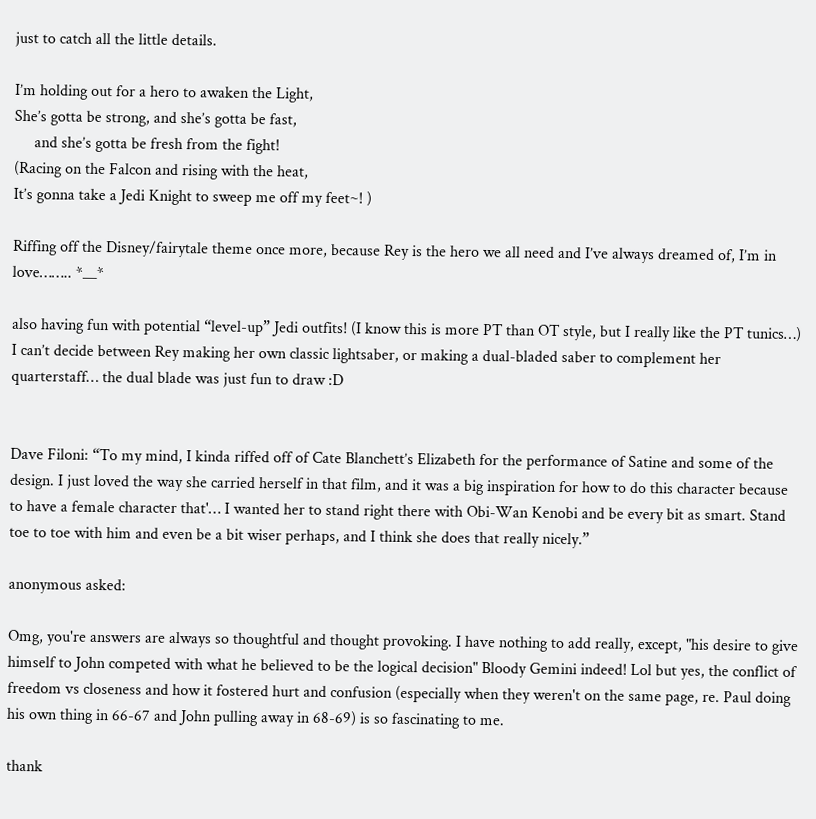just to catch all the little details.

I’m holding out for a hero to awaken the Light,
She’s gotta be strong, and she’s gotta be fast,
     and she’s gotta be fresh from the fight!
(Racing on the Falcon and rising with the heat,
It’s gonna take a Jedi Knight to sweep me off my feet~! )

Riffing off the Disney/fairytale theme once more, because Rey is the hero we all need and I’ve always dreamed of, I’m in love…….. *__*

also having fun with potential “level-up” Jedi outfits! (I know this is more PT than OT style, but I really like the PT tunics…) I can’t decide between Rey making her own classic lightsaber, or making a dual-bladed saber to complement her quarterstaff… the dual blade was just fun to draw :D


Dave Filoni: “To my mind, I kinda riffed off of Cate Blanchett’s Elizabeth for the performance of Satine and some of the design. I just loved the way she carried herself in that film, and it was a big inspiration for how to do this character because to have a female character that'… I wanted her to stand right there with Obi-Wan Kenobi and be every bit as smart. Stand toe to toe with him and even be a bit wiser perhaps, and I think she does that really nicely.”

anonymous asked:

Omg, you're answers are always so thoughtful and thought provoking. I have nothing to add really, except, "his desire to give himself to John competed with what he believed to be the logical decision" Bloody Gemini indeed! Lol but yes, the conflict of freedom vs closeness and how it fostered hurt and confusion (especially when they weren't on the same page, re. Paul doing his own thing in 66-67 and John pulling away in 68-69) is so fascinating to me.

thank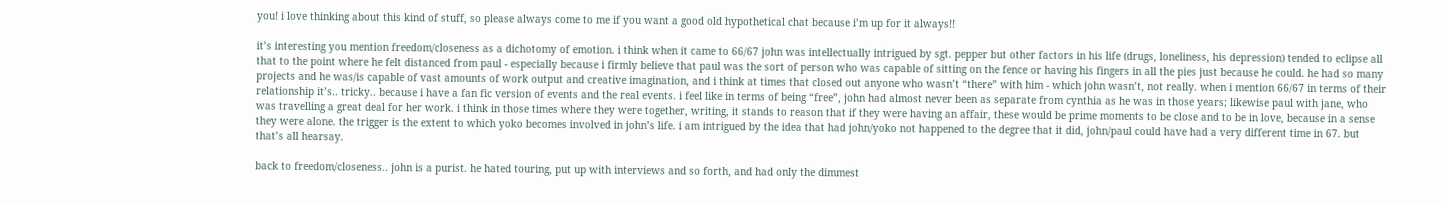you! i love thinking about this kind of stuff, so please always come to me if you want a good old hypothetical chat because i’m up for it always!!

it’s interesting you mention freedom/closeness as a dichotomy of emotion. i think when it came to 66/67 john was intellectually intrigued by sgt. pepper but other factors in his life (drugs, loneliness, his depression) tended to eclipse all that to the point where he felt distanced from paul - especially because i firmly believe that paul was the sort of person who was capable of sitting on the fence or having his fingers in all the pies just because he could. he had so many projects and he was/is capable of vast amounts of work output and creative imagination, and i think at times that closed out anyone who wasn’t “there” with him - which john wasn’t, not really. when i mention 66/67 in terms of their relationship it’s.. tricky.. because i have a fan fic version of events and the real events. i feel like in terms of being “free”, john had almost never been as separate from cynthia as he was in those years; likewise paul with jane, who was travelling a great deal for her work. i think in those times where they were together, writing, it stands to reason that if they were having an affair, these would be prime moments to be close and to be in love, because in a sense they were alone. the trigger is the extent to which yoko becomes involved in john’s life. i am intrigued by the idea that had john/yoko not happened to the degree that it did, john/paul could have had a very different time in 67. but that’s all hearsay.

back to freedom/closeness.. john is a purist. he hated touring, put up with interviews and so forth, and had only the dimmest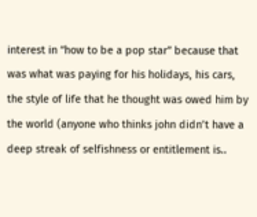interest in “how to be a pop star” because that was what was paying for his holidays, his cars, the style of life that he thought was owed him by the world (anyone who thinks john didn’t have a deep streak of selfishness or entitlement is..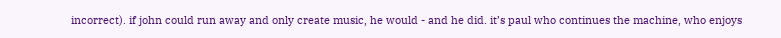incorrect). if john could run away and only create music, he would - and he did. it’s paul who continues the machine, who enjoys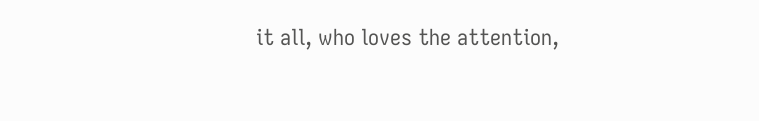it all, who loves the attention,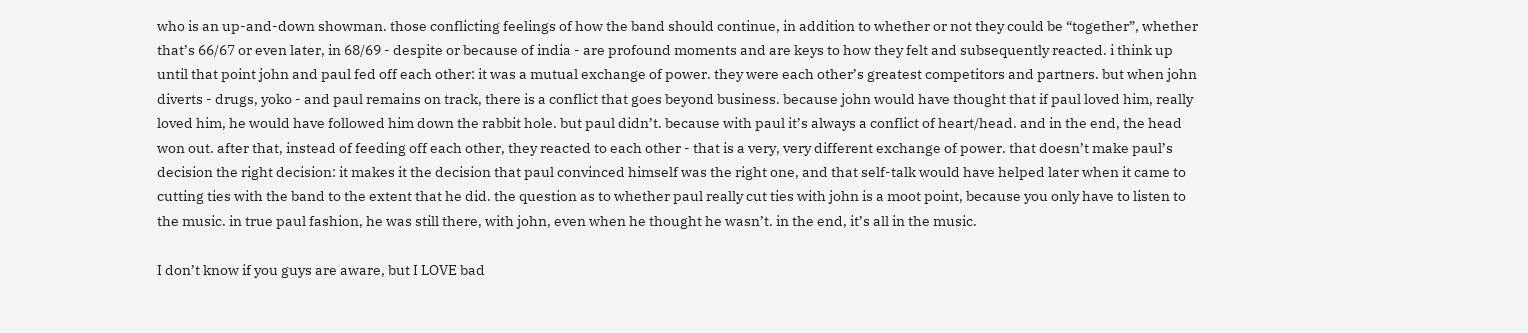who is an up-and-down showman. those conflicting feelings of how the band should continue, in addition to whether or not they could be “together”, whether that’s 66/67 or even later, in 68/69 - despite or because of india - are profound moments and are keys to how they felt and subsequently reacted. i think up until that point john and paul fed off each other: it was a mutual exchange of power. they were each other’s greatest competitors and partners. but when john diverts - drugs, yoko - and paul remains on track, there is a conflict that goes beyond business. because john would have thought that if paul loved him, really loved him, he would have followed him down the rabbit hole. but paul didn’t. because with paul it’s always a conflict of heart/head. and in the end, the head won out. after that, instead of feeding off each other, they reacted to each other - that is a very, very different exchange of power. that doesn’t make paul’s decision the right decision: it makes it the decision that paul convinced himself was the right one, and that self-talk would have helped later when it came to cutting ties with the band to the extent that he did. the question as to whether paul really cut ties with john is a moot point, because you only have to listen to the music. in true paul fashion, he was still there, with john, even when he thought he wasn’t. in the end, it’s all in the music.

I don’t know if you guys are aware, but I LOVE bad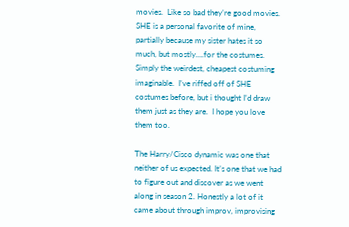movies.  Like so bad they’re good movies.  SHE is a personal favorite of mine, partially because my sister hates it so much, but mostly….for the costumes.  Simply the weirdest, cheapest costuming imaginable.  I’ve riffed off of SHE costumes before, but i thought I’d draw them just as they are.  I hope you love them too.

The Harry/Cisco dynamic was one that neither of us expected. It’s one that we had to figure out and discover as we went along in season 2. Honestly a lot of it came about through improv, improvising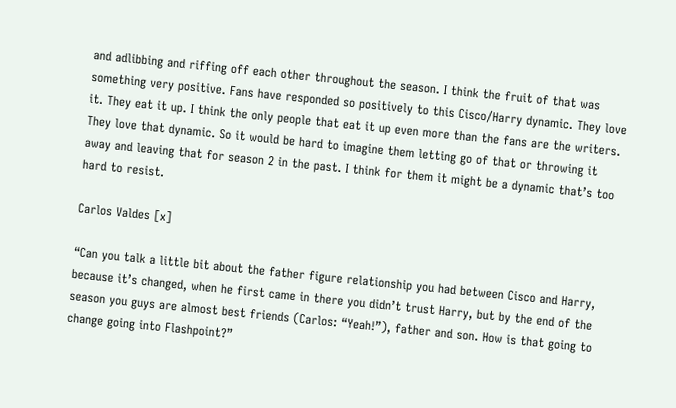and adlibbing and riffing off each other throughout the season. I think the fruit of that was something very positive. Fans have responded so positively to this Cisco/Harry dynamic. They love it. They eat it up. I think the only people that eat it up even more than the fans are the writers. They love that dynamic. So it would be hard to imagine them letting go of that or throwing it away and leaving that for season 2 in the past. I think for them it might be a dynamic that’s too hard to resist.

Carlos Valdes [x]

“Can you talk a little bit about the father figure relationship you had between Cisco and Harry, because it’s changed, when he first came in there you didn’t trust Harry, but by the end of the season you guys are almost best friends (Carlos: “Yeah!”), father and son. How is that going to change going into Flashpoint?”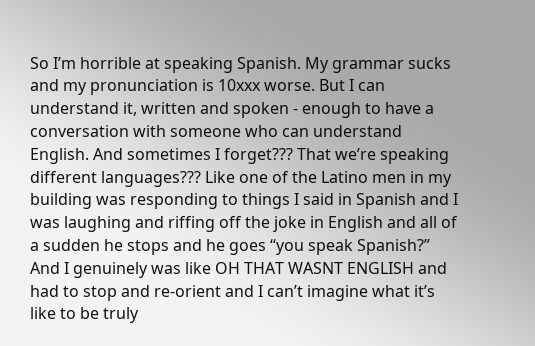So I’m horrible at speaking Spanish. My grammar sucks and my pronunciation is 10xxx worse. But I can understand it, written and spoken - enough to have a conversation with someone who can understand English. And sometimes I forget??? That we’re speaking different languages??? Like one of the Latino men in my building was responding to things I said in Spanish and I was laughing and riffing off the joke in English and all of a sudden he stops and he goes “you speak Spanish?” And I genuinely was like OH THAT WASNT ENGLISH and had to stop and re-orient and I can’t imagine what it’s like to be truly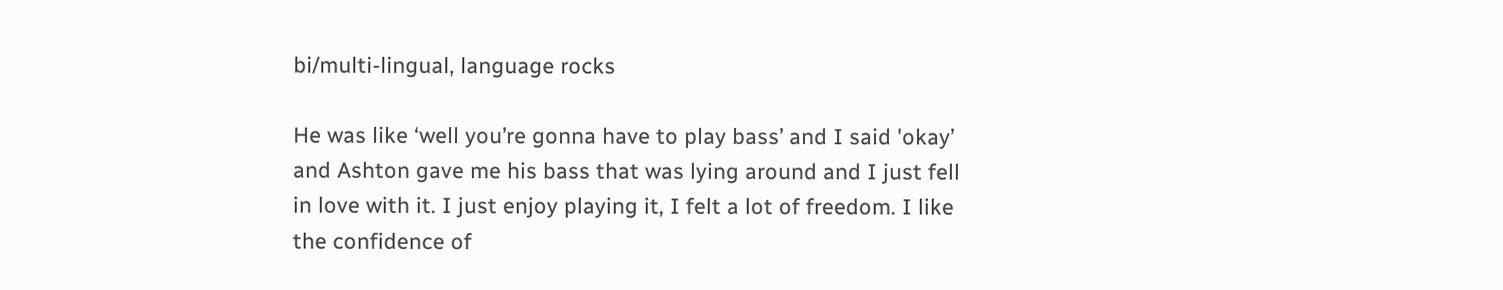bi/multi-lingual, language rocks

He was like ‘well you’re gonna have to play bass’ and I said 'okay’ and Ashton gave me his bass that was lying around and I just fell in love with it. I just enjoy playing it, I felt a lot of freedom. I like the confidence of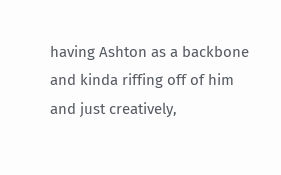having Ashton as a backbone and kinda riffing off of him and just creatively,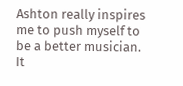Ashton really inspires me to push myself to be a better musician. It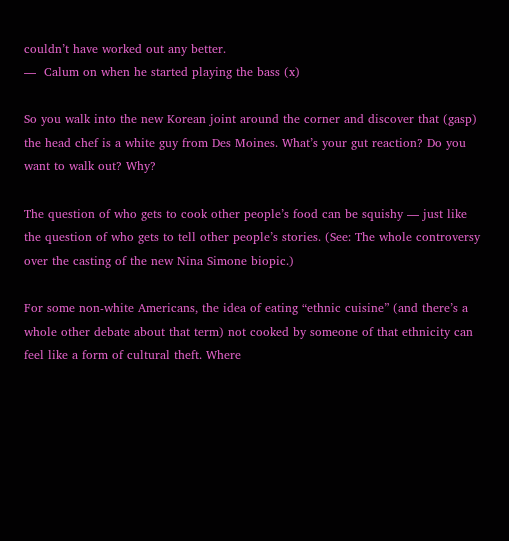couldn’t have worked out any better.
—  Calum on when he started playing the bass (x)

So you walk into the new Korean joint around the corner and discover that (gasp) the head chef is a white guy from Des Moines. What’s your gut reaction? Do you want to walk out? Why?

The question of who gets to cook other people’s food can be squishy — just like the question of who gets to tell other people’s stories. (See: The whole controversy over the casting of the new Nina Simone biopic.)

For some non-white Americans, the idea of eating “ethnic cuisine” (and there’s a whole other debate about that term) not cooked by someone of that ethnicity can feel like a form of cultural theft. Where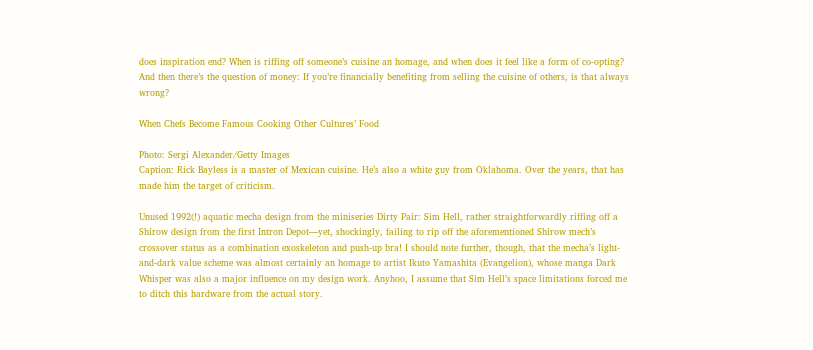does inspiration end? When is riffing off someone’s cuisine an homage, and when does it feel like a form of co-opting? And then there’s the question of money: If you’re financially benefiting from selling the cuisine of others, is that always wrong?

When Chefs Become Famous Cooking Other Cultures’ Food

Photo: Sergi Alexander/Getty Images
Caption: Rick Bayless is a master of Mexican cuisine. He’s also a white guy from Oklahoma. Over the years, that has made him the target of criticism.

Unused 1992(!) aquatic mecha design from the miniseries Dirty Pair: Sim Hell, rather straightforwardly riffing off a Shirow design from the first Intron Depot—yet, shockingly, failing to rip off the aforementioned Shirow mech’s crossover status as a combination exoskeleton and push-up bra! I should note further, though, that the mecha’s light-and-dark value scheme was almost certainly an homage to artist Ikuto Yamashita (Evangelion), whose manga Dark Whisper was also a major influence on my design work. Anyhoo, I assume that Sim Hell’s space limitations forced me to ditch this hardware from the actual story.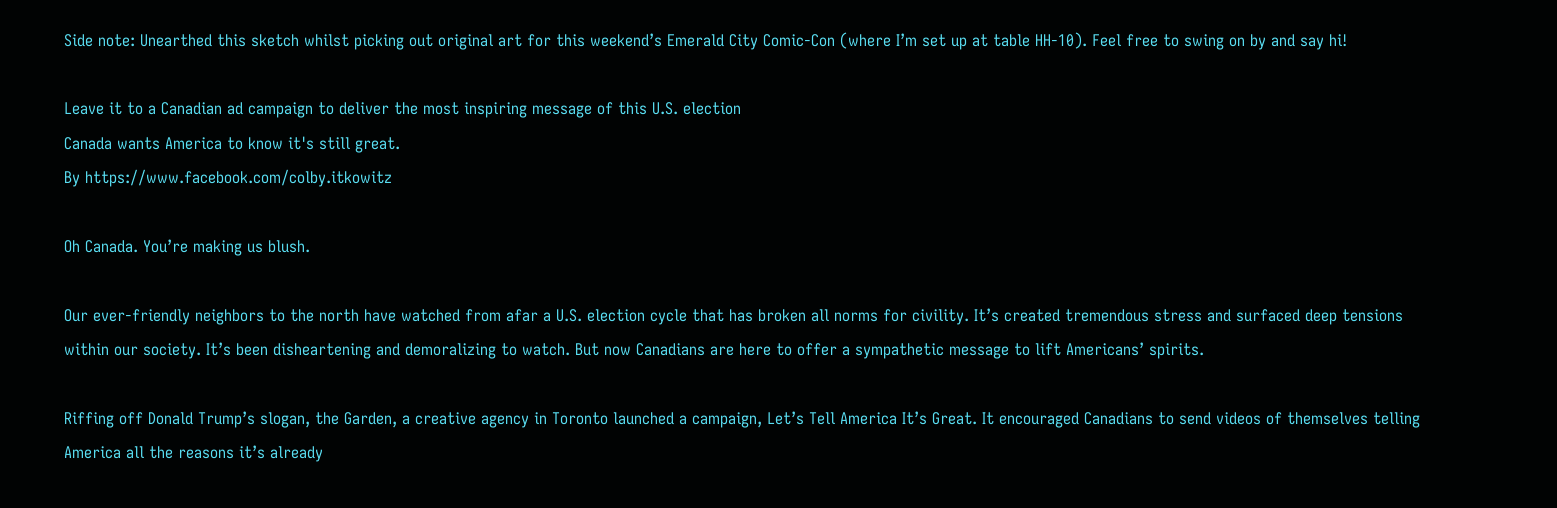Side note: Unearthed this sketch whilst picking out original art for this weekend’s Emerald City Comic-Con (where I’m set up at table HH-10). Feel free to swing on by and say hi!

Leave it to a Canadian ad campaign to deliver the most inspiring message of this U.S. election
Canada wants America to know it's still great.
By https://www.facebook.com/colby.itkowitz

Oh Canada. You’re making us blush.

Our ever-friendly neighbors to the north have watched from afar a U.S. election cycle that has broken all norms for civility. It’s created tremendous stress and surfaced deep tensions within our society. It’s been disheartening and demoralizing to watch. But now Canadians are here to offer a sympathetic message to lift Americans’ spirits.

Riffing off Donald Trump’s slogan, the Garden, a creative agency in Toronto launched a campaign, Let’s Tell America It’s Great. It encouraged Canadians to send videos of themselves telling America all the reasons it’s already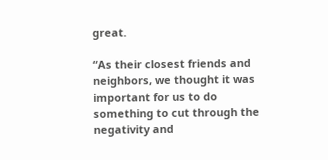great.

“As their closest friends and neighbors, we thought it was important for us to do something to cut through the negativity and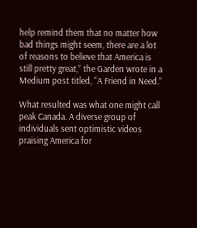help remind them that no matter how bad things might seem, there are a lot of reasons to believe that America is still pretty great,” the Garden wrote in a Medium post titled, “A Friend in Need.”

What resulted was what one might call peak Canada. A diverse group of individuals sent optimistic videos praising America for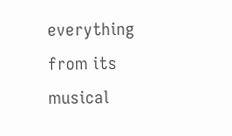everything from its musical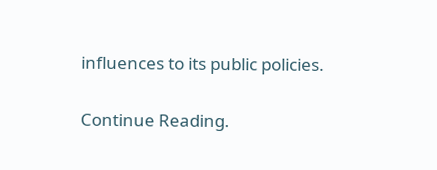influences to its public policies.

Continue Reading.